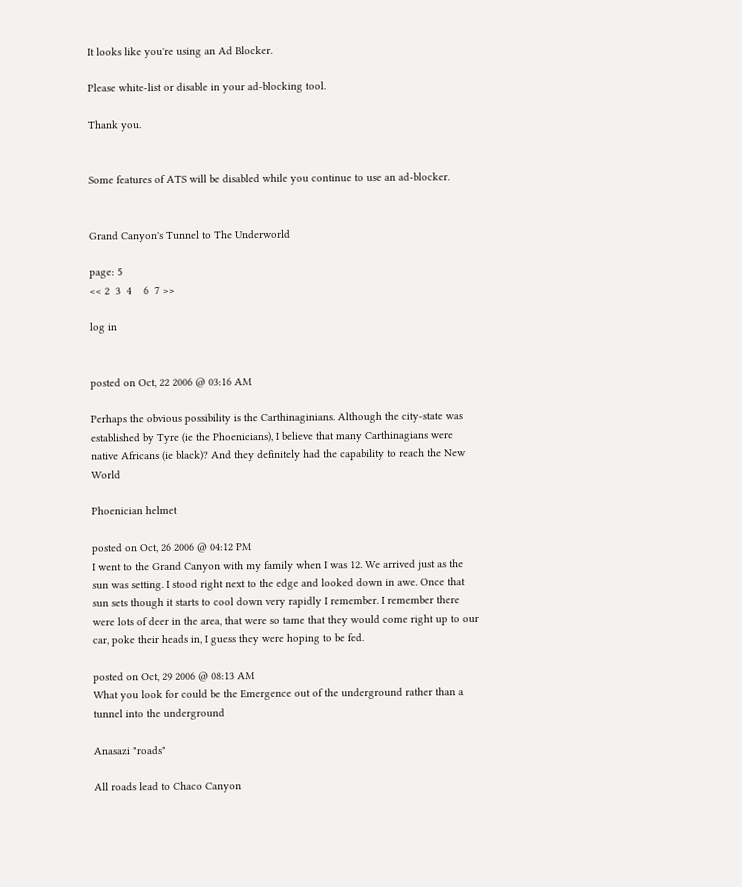It looks like you're using an Ad Blocker.

Please white-list or disable in your ad-blocking tool.

Thank you.


Some features of ATS will be disabled while you continue to use an ad-blocker.


Grand Canyon's Tunnel to The Underworld

page: 5
<< 2  3  4    6  7 >>

log in


posted on Oct, 22 2006 @ 03:16 AM

Perhaps the obvious possibility is the Carthinaginians. Although the city-state was established by Tyre (ie the Phoenicians), I believe that many Carthinagians were native Africans (ie black)? And they definitely had the capability to reach the New World

Phoenician helmet

posted on Oct, 26 2006 @ 04:12 PM
I went to the Grand Canyon with my family when I was 12. We arrived just as the sun was setting. I stood right next to the edge and looked down in awe. Once that sun sets though it starts to cool down very rapidly I remember. I remember there were lots of deer in the area, that were so tame that they would come right up to our car, poke their heads in, I guess they were hoping to be fed.

posted on Oct, 29 2006 @ 08:13 AM
What you look for could be the Emergence out of the underground rather than a tunnel into the underground

Anasazi "roads"

All roads lead to Chaco Canyon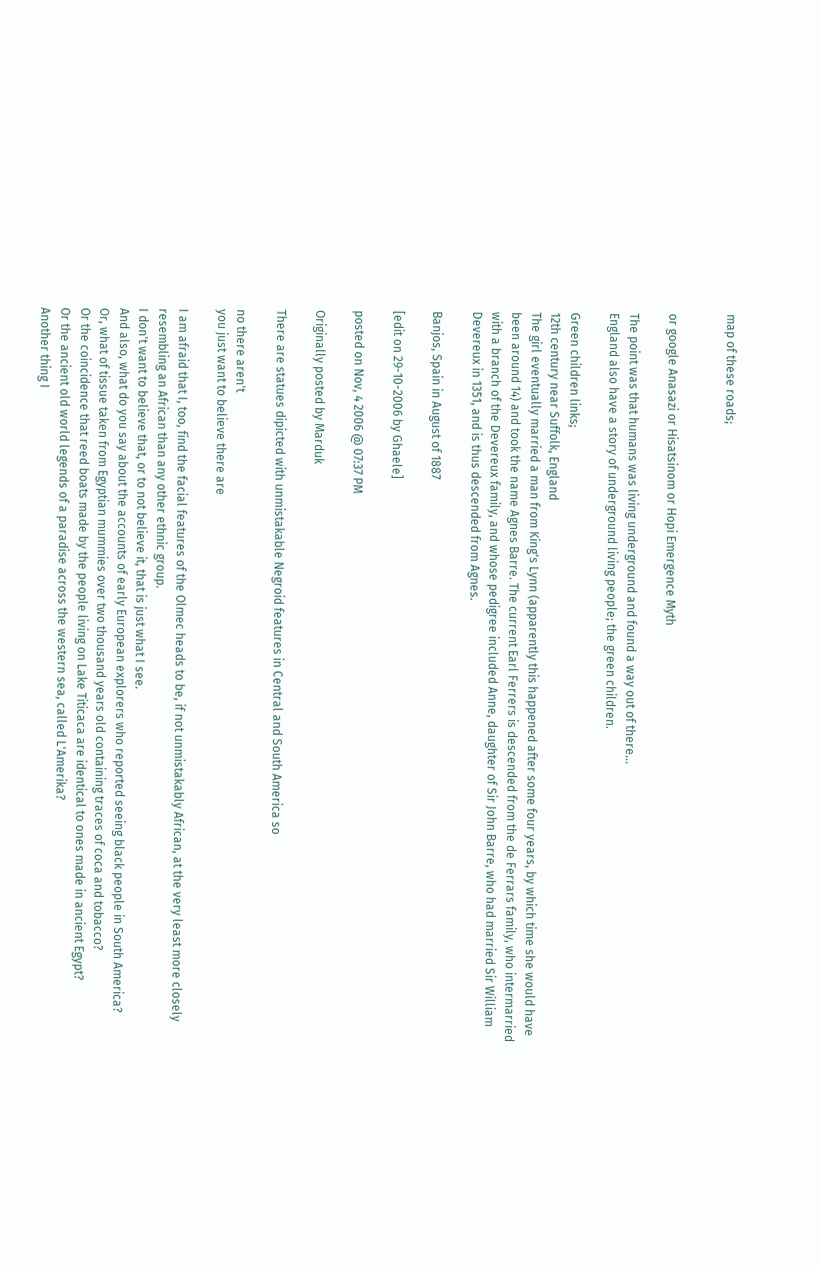map of these roads;


or google Anasazi or Hisatsinom or Hopi Emergence Myth

The point was that humans was living underground and found a way out of there...
England also have a story of underground living people; the green children.

Green children links;
12th century near Suffolk, England
The girl eventually married a man from King's Lynn (apparently this happened after some four years, by which time she would have been around 14) and took the name Agnes Barre. The current Earl Ferrers is descended from the de Ferrars family, who intermarried with a branch of the Devereux family, and whose pedigree included Anne, daughter of Sir John Barre, who had married Sir William Devereux in 1351, and is thus descended from Agnes.

Banjos, Spain in August of 1887

[edit on 29-10-2006 by Ghaele]

posted on Nov, 4 2006 @ 07:37 PM

Originally posted by Marduk

There are statues dipicted with unmistakable Negroid features in Central and South America so

no there aren't
you just want to believe there are

I am afraid that I, too, find the facial features of the Olmec heads to be, if not unmistakably African, at the very least more closely resembling an African than any other ethnic group.
I don't want to believe that, or to not believe it, that is just what I see.
And also, what do you say about the accounts of early European explorers who reported seeing black people in South America?
Or, what of tissue taken from Egyptian mummies over two thousand years old containing traces of coca and tobacco?
Or the coincidence that reed boats made by the people living on Lake Titicaca are identical to ones made in ancient Egypt?
Or the ancient old world legends of a paradise across the western sea, called L'Amerika?
Another thing I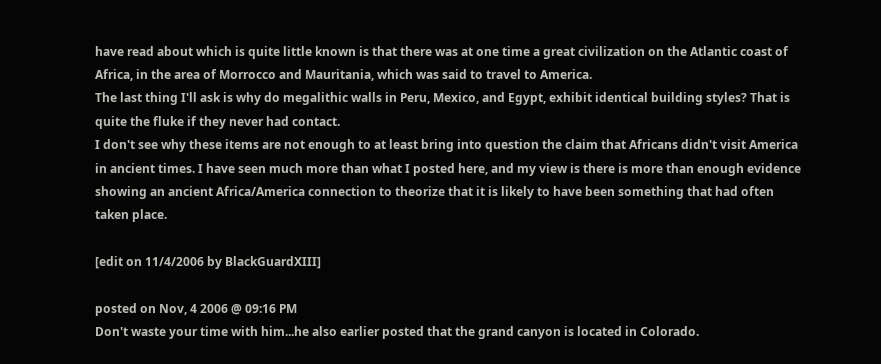have read about which is quite little known is that there was at one time a great civilization on the Atlantic coast of Africa, in the area of Morrocco and Mauritania, which was said to travel to America.
The last thing I'll ask is why do megalithic walls in Peru, Mexico, and Egypt, exhibit identical building styles? That is quite the fluke if they never had contact.
I don't see why these items are not enough to at least bring into question the claim that Africans didn't visit America in ancient times. I have seen much more than what I posted here, and my view is there is more than enough evidence showing an ancient Africa/America connection to theorize that it is likely to have been something that had often taken place.

[edit on 11/4/2006 by BlackGuardXIII]

posted on Nov, 4 2006 @ 09:16 PM
Don't waste your time with him...he also earlier posted that the grand canyon is located in Colorado.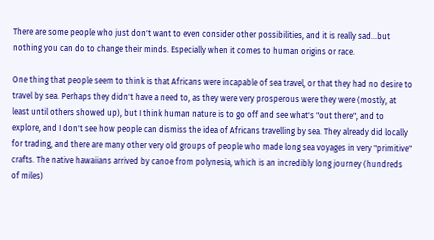There are some people who just don't want to even consider other possibilities, and it is really sad...but nothing you can do to change their minds. Especially when it comes to human origins or race.

One thing that people seem to think is that Africans were incapable of sea travel, or that they had no desire to travel by sea. Perhaps they didn't have a need to, as they were very prosperous were they were (mostly, at least until others showed up), but I think human nature is to go off and see what's "out there", and to explore, and I don't see how people can dismiss the idea of Africans travelling by sea. They already did locally for trading, and there are many other very old groups of people who made long sea voyages in very "primitive" crafts. The native hawaiians arrived by canoe from polynesia, which is an incredibly long journey (hundreds of miles)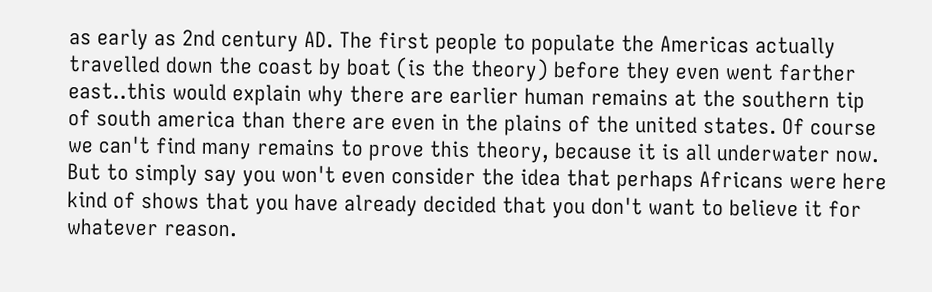as early as 2nd century AD. The first people to populate the Americas actually travelled down the coast by boat (is the theory) before they even went farther east..this would explain why there are earlier human remains at the southern tip of south america than there are even in the plains of the united states. Of course we can't find many remains to prove this theory, because it is all underwater now. But to simply say you won't even consider the idea that perhaps Africans were here kind of shows that you have already decided that you don't want to believe it for whatever reason.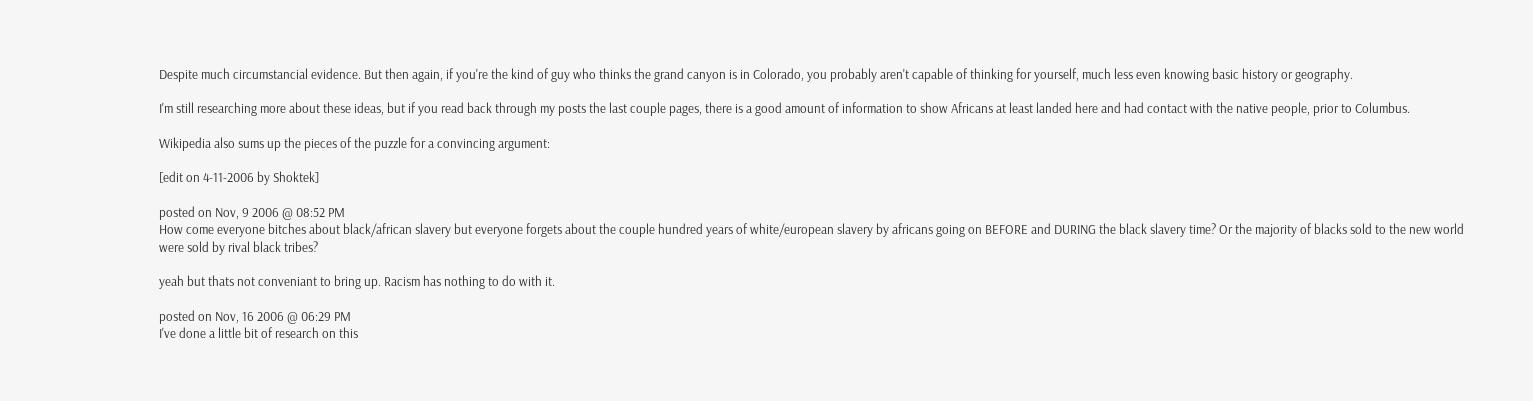Despite much circumstancial evidence. But then again, if you're the kind of guy who thinks the grand canyon is in Colorado, you probably aren't capable of thinking for yourself, much less even knowing basic history or geography.

I'm still researching more about these ideas, but if you read back through my posts the last couple pages, there is a good amount of information to show Africans at least landed here and had contact with the native people, prior to Columbus.

Wikipedia also sums up the pieces of the puzzle for a convincing argument:

[edit on 4-11-2006 by Shoktek]

posted on Nov, 9 2006 @ 08:52 PM
How come everyone bitches about black/african slavery but everyone forgets about the couple hundred years of white/european slavery by africans going on BEFORE and DURING the black slavery time? Or the majority of blacks sold to the new world were sold by rival black tribes?

yeah but thats not conveniant to bring up. Racism has nothing to do with it.

posted on Nov, 16 2006 @ 06:29 PM
I've done a little bit of research on this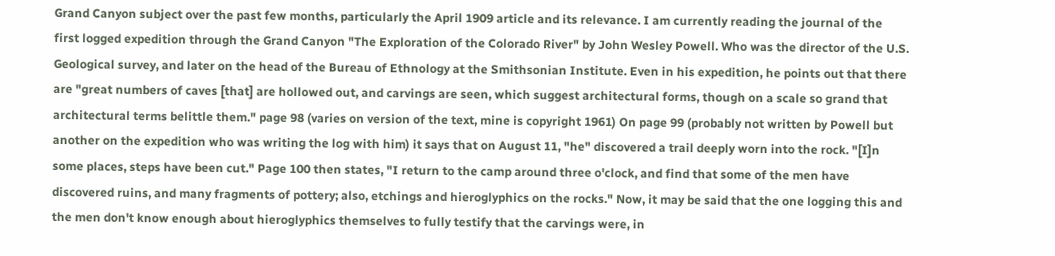Grand Canyon subject over the past few months, particularly the April 1909 article and its relevance. I am currently reading the journal of the first logged expedition through the Grand Canyon "The Exploration of the Colorado River" by John Wesley Powell. Who was the director of the U.S. Geological survey, and later on the head of the Bureau of Ethnology at the Smithsonian Institute. Even in his expedition, he points out that there are "great numbers of caves [that] are hollowed out, and carvings are seen, which suggest architectural forms, though on a scale so grand that architectural terms belittle them." page 98 (varies on version of the text, mine is copyright 1961) On page 99 (probably not written by Powell but another on the expedition who was writing the log with him) it says that on August 11, "he" discovered a trail deeply worn into the rock. "[I]n some places, steps have been cut." Page 100 then states, "I return to the camp around three o'clock, and find that some of the men have discovered ruins, and many fragments of pottery; also, etchings and hieroglyphics on the rocks." Now, it may be said that the one logging this and the men don't know enough about hieroglyphics themselves to fully testify that the carvings were, in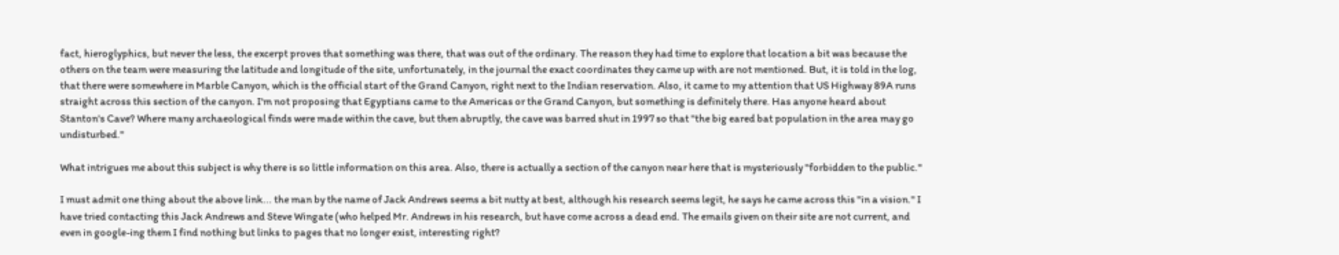fact, hieroglyphics, but never the less, the excerpt proves that something was there, that was out of the ordinary. The reason they had time to explore that location a bit was because the others on the team were measuring the latitude and longitude of the site, unfortunately, in the journal the exact coordinates they came up with are not mentioned. But, it is told in the log, that there were somewhere in Marble Canyon, which is the official start of the Grand Canyon, right next to the Indian reservation. Also, it came to my attention that US Highway 89A runs straight across this section of the canyon. I'm not proposing that Egyptians came to the Americas or the Grand Canyon, but something is definitely there. Has anyone heard about Stanton's Cave? Where many archaeological finds were made within the cave, but then abruptly, the cave was barred shut in 1997 so that "the big eared bat population in the area may go undisturbed."

What intrigues me about this subject is why there is so little information on this area. Also, there is actually a section of the canyon near here that is mysteriously "forbidden to the public."

I must admit one thing about the above link... the man by the name of Jack Andrews seems a bit nutty at best, although his research seems legit, he says he came across this "in a vision." I have tried contacting this Jack Andrews and Steve Wingate (who helped Mr. Andrews in his research, but have come across a dead end. The emails given on their site are not current, and even in google-ing them I find nothing but links to pages that no longer exist, interesting right?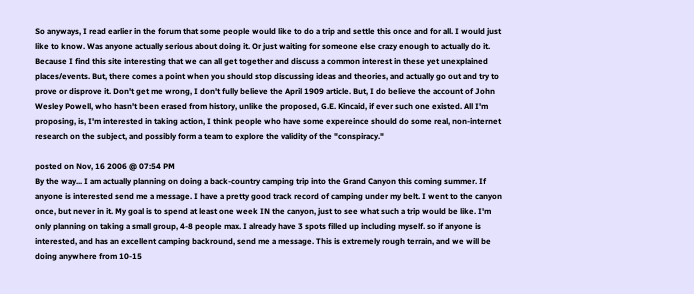So anyways, I read earlier in the forum that some people would like to do a trip and settle this once and for all. I would just like to know. Was anyone actually serious about doing it. Or just waiting for someone else crazy enough to actually do it. Because I find this site interesting that we can all get together and discuss a common interest in these yet unexplained places/events. But, there comes a point when you should stop discussing ideas and theories, and actually go out and try to prove or disprove it. Don't get me wrong, I don't fully believe the April 1909 article. But, I do believe the account of John Wesley Powell, who hasn't been erased from history, unlike the proposed, G.E. Kincaid, if ever such one existed. All I'm proposing, is, I'm interested in taking action, I think people who have some expereince should do some real, non-internet research on the subject, and possibly form a team to explore the validity of the "conspiracy."

posted on Nov, 16 2006 @ 07:54 PM
By the way... I am actually planning on doing a back-country camping trip into the Grand Canyon this coming summer. If anyone is interested send me a message. I have a pretty good track record of camping under my belt. I went to the canyon once, but never in it. My goal is to spend at least one week IN the canyon, just to see what such a trip would be like. I'm only planning on taking a small group, 4-8 people max. I already have 3 spots filled up including myself. so if anyone is interested, and has an excellent camping backround, send me a message. This is extremely rough terrain, and we will be doing anywhere from 10-15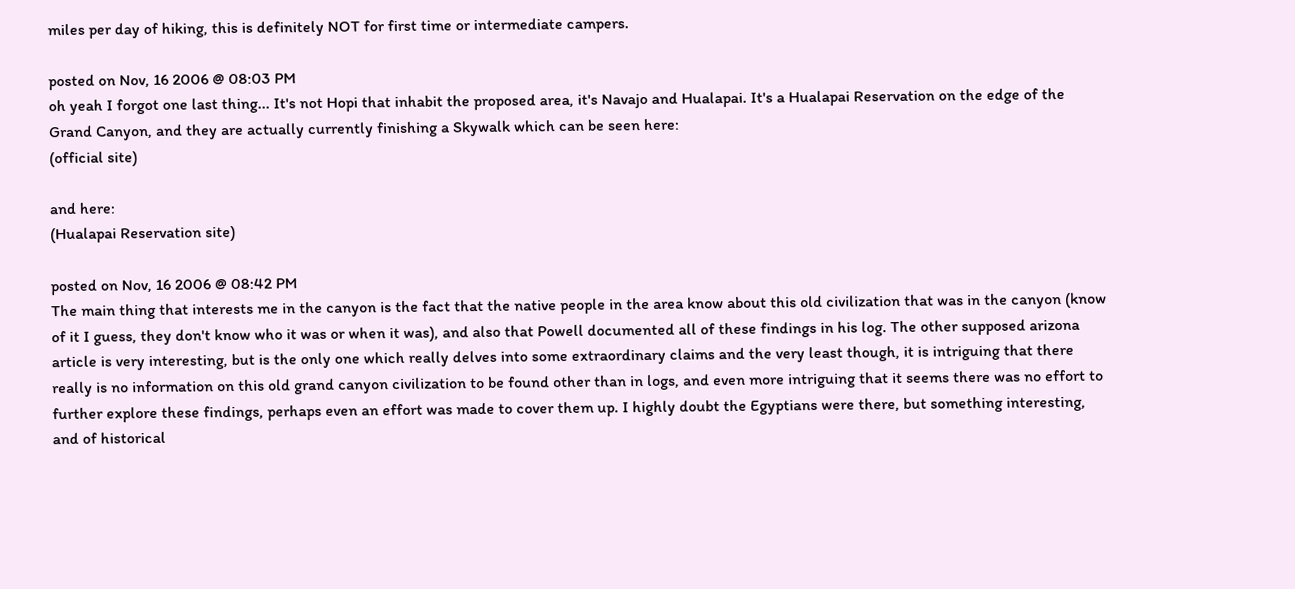miles per day of hiking, this is definitely NOT for first time or intermediate campers.

posted on Nov, 16 2006 @ 08:03 PM
oh yeah I forgot one last thing... It's not Hopi that inhabit the proposed area, it's Navajo and Hualapai. It's a Hualapai Reservation on the edge of the Grand Canyon, and they are actually currently finishing a Skywalk which can be seen here:
(official site)

and here:
(Hualapai Reservation site)

posted on Nov, 16 2006 @ 08:42 PM
The main thing that interests me in the canyon is the fact that the native people in the area know about this old civilization that was in the canyon (know of it I guess, they don't know who it was or when it was), and also that Powell documented all of these findings in his log. The other supposed arizona article is very interesting, but is the only one which really delves into some extraordinary claims and the very least though, it is intriguing that there really is no information on this old grand canyon civilization to be found other than in logs, and even more intriguing that it seems there was no effort to further explore these findings, perhaps even an effort was made to cover them up. I highly doubt the Egyptians were there, but something interesting, and of historical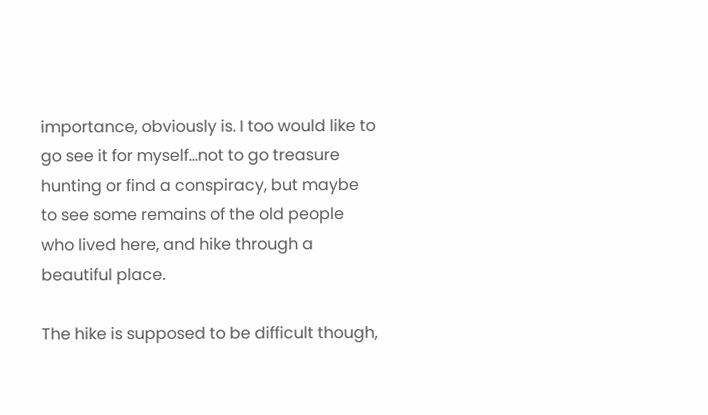importance, obviously is. I too would like to go see it for myself...not to go treasure hunting or find a conspiracy, but maybe to see some remains of the old people who lived here, and hike through a beautiful place.

The hike is supposed to be difficult though,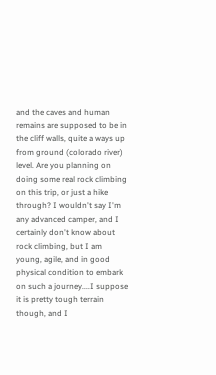and the caves and human remains are supposed to be in the cliff walls, quite a ways up from ground (colorado river) level. Are you planning on doing some real rock climbing on this trip, or just a hike through? I wouldn't say I'm any advanced camper, and I certainly don't know about rock climbing, but I am young, agile, and in good physical condition to embark on such a journey....I suppose it is pretty tough terrain though, and I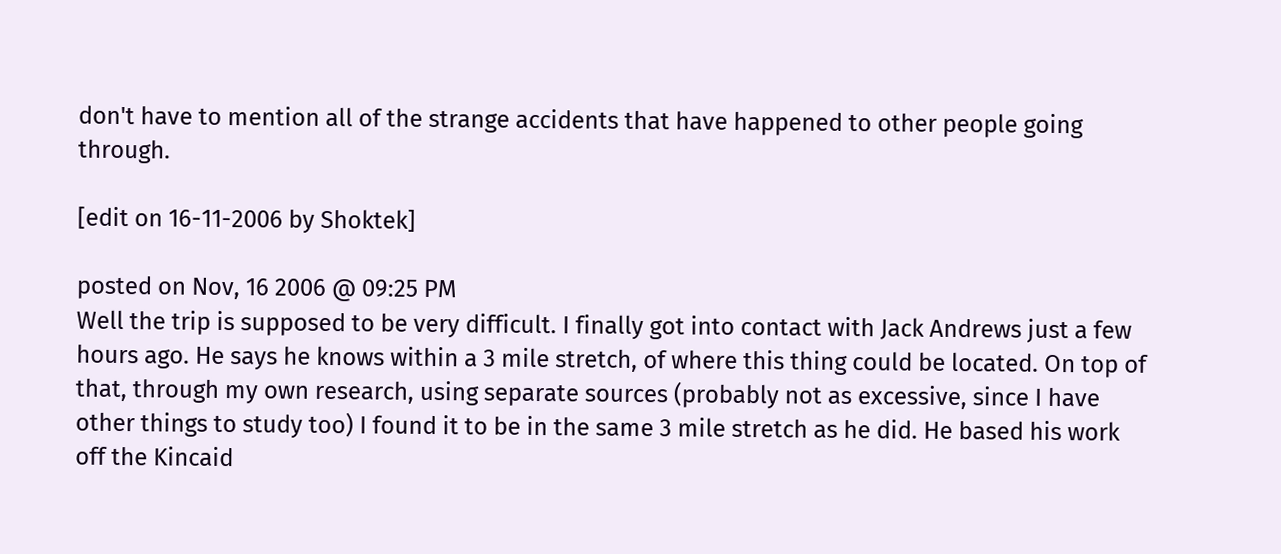don't have to mention all of the strange accidents that have happened to other people going through.

[edit on 16-11-2006 by Shoktek]

posted on Nov, 16 2006 @ 09:25 PM
Well the trip is supposed to be very difficult. I finally got into contact with Jack Andrews just a few hours ago. He says he knows within a 3 mile stretch, of where this thing could be located. On top of that, through my own research, using separate sources (probably not as excessive, since I have other things to study too) I found it to be in the same 3 mile stretch as he did. He based his work off the Kincaid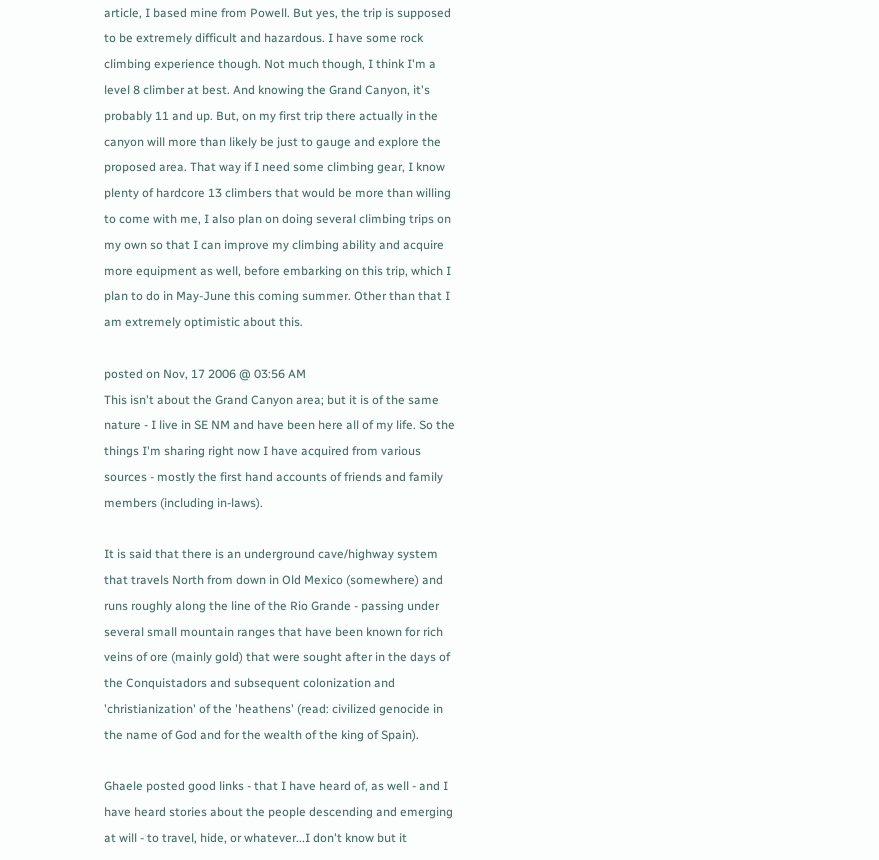article, I based mine from Powell. But yes, the trip is supposed to be extremely difficult and hazardous. I have some rock climbing experience though. Not much though, I think I'm a level 8 climber at best. And knowing the Grand Canyon, it's probably 11 and up. But, on my first trip there actually in the canyon will more than likely be just to gauge and explore the proposed area. That way if I need some climbing gear, I know plenty of hardcore 13 climbers that would be more than willing to come with me, I also plan on doing several climbing trips on my own so that I can improve my climbing ability and acquire more equipment as well, before embarking on this trip, which I plan to do in May-June this coming summer. Other than that I am extremely optimistic about this.

posted on Nov, 17 2006 @ 03:56 AM
This isn't about the Grand Canyon area; but it is of the same nature - I live in SE NM and have been here all of my life. So the things I'm sharing right now I have acquired from various sources - mostly the first hand accounts of friends and family members (including in-laws).

It is said that there is an underground cave/highway system that travels North from down in Old Mexico (somewhere) and runs roughly along the line of the Rio Grande - passing under several small mountain ranges that have been known for rich veins of ore (mainly gold) that were sought after in the days of the Conquistadors and subsequent colonization and 'christianization' of the 'heathens' (read: civilized genocide in the name of God and for the wealth of the king of Spain).

Ghaele posted good links - that I have heard of, as well - and I have heard stories about the people descending and emerging at will - to travel, hide, or whatever...I don't know but it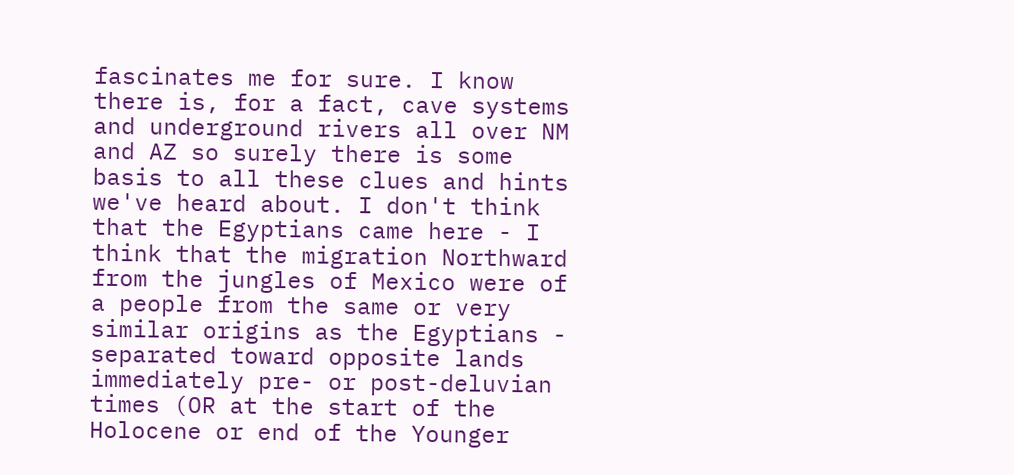fascinates me for sure. I know there is, for a fact, cave systems and underground rivers all over NM and AZ so surely there is some basis to all these clues and hints we've heard about. I don't think that the Egyptians came here - I think that the migration Northward from the jungles of Mexico were of a people from the same or very similar origins as the Egyptians - separated toward opposite lands immediately pre- or post-deluvian times (OR at the start of the Holocene or end of the Younger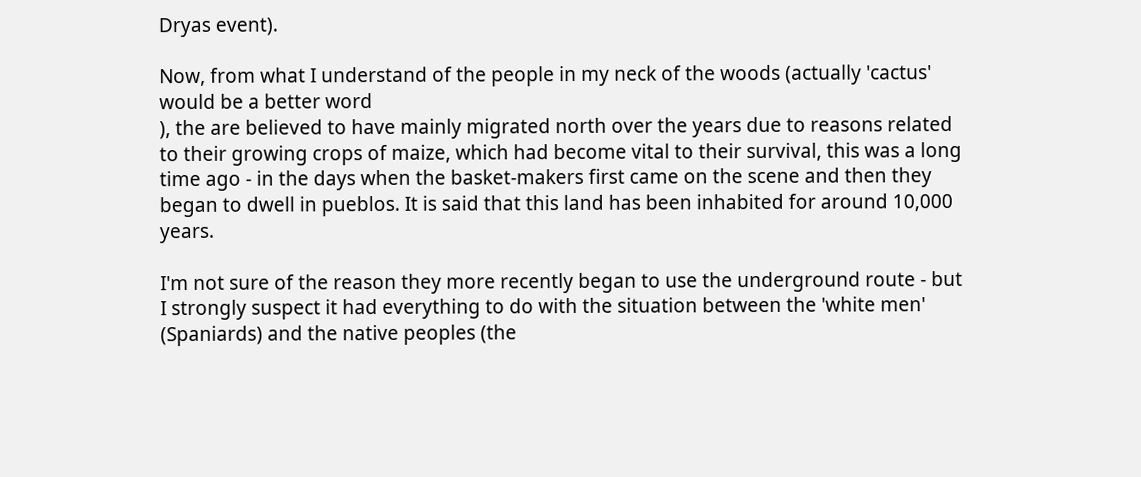Dryas event).

Now, from what I understand of the people in my neck of the woods (actually 'cactus' would be a better word
), the are believed to have mainly migrated north over the years due to reasons related to their growing crops of maize, which had become vital to their survival, this was a long time ago - in the days when the basket-makers first came on the scene and then they began to dwell in pueblos. It is said that this land has been inhabited for around 10,000 years.

I'm not sure of the reason they more recently began to use the underground route - but I strongly suspect it had everything to do with the situation between the 'white men' (Spaniards) and the native peoples (the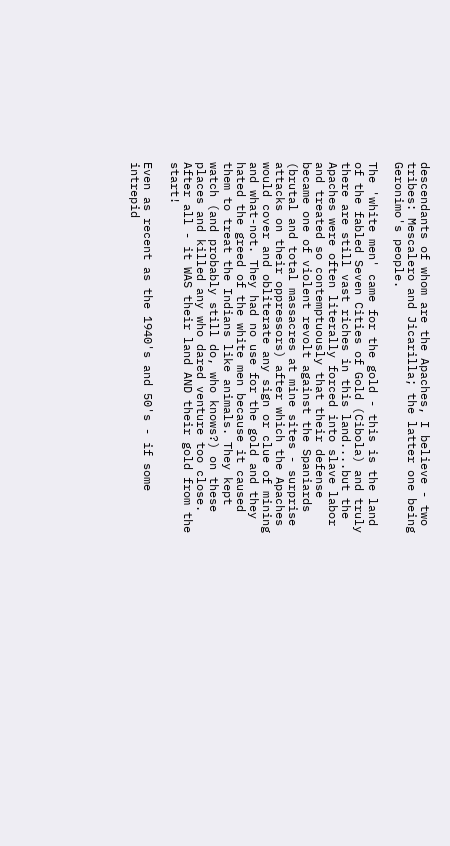descendants of whom are the Apaches, I believe - two tribes: Mescalero and Jicarilla; the latter one being Geronimo's people.

The 'white men' came for the gold - this is the land of the fabled Seven Cities of Gold (Cibola) and truly there are still vast riches in this land....but the Apaches were often literally forced into slave labor and treated so contemptuously that their defense became one of violent revolt against the Spaniards (brutal and total massacres at mine sites - surprise attacks on their oppressors) after which the Apaches would cover and obliterate any sign or clue of mining and what-not. They had no use for the gold and they hated the greed of the white men because it caused them to treat the Indians like animals. They kept watch (and probably still do, who knows?) on these places and killed any who dared venture too close. After all - it WAS their land AND their gold from the start!

Even as recent as the 1940's and 50's - if some intrepid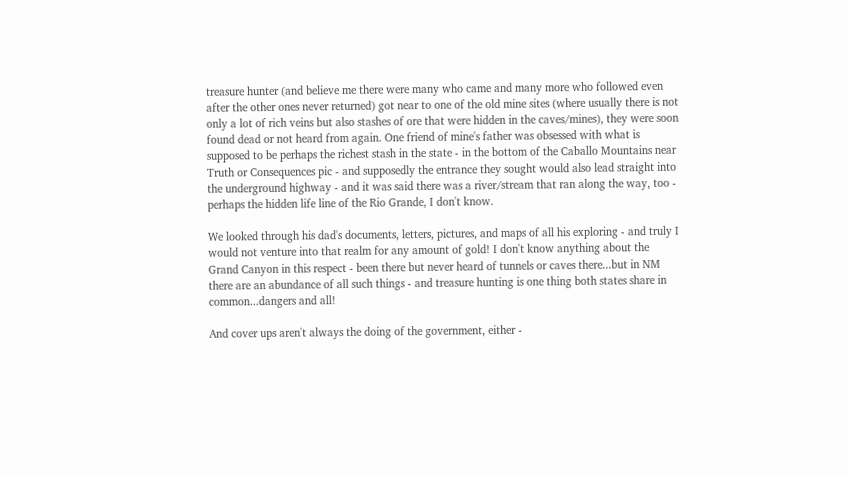treasure hunter (and believe me there were many who came and many more who followed even after the other ones never returned) got near to one of the old mine sites (where usually there is not only a lot of rich veins but also stashes of ore that were hidden in the caves/mines), they were soon found dead or not heard from again. One friend of mine's father was obsessed with what is supposed to be perhaps the richest stash in the state - in the bottom of the Caballo Mountains near Truth or Consequences pic - and supposedly the entrance they sought would also lead straight into the underground highway - and it was said there was a river/stream that ran along the way, too - perhaps the hidden life line of the Rio Grande, I don't know.

We looked through his dad's documents, letters, pictures, and maps of all his exploring - and truly I would not venture into that realm for any amount of gold! I don't know anything about the Grand Canyon in this respect - been there but never heard of tunnels or caves there...but in NM there are an abundance of all such things - and treasure hunting is one thing both states share in common...dangers and all!

And cover ups aren't always the doing of the government, either -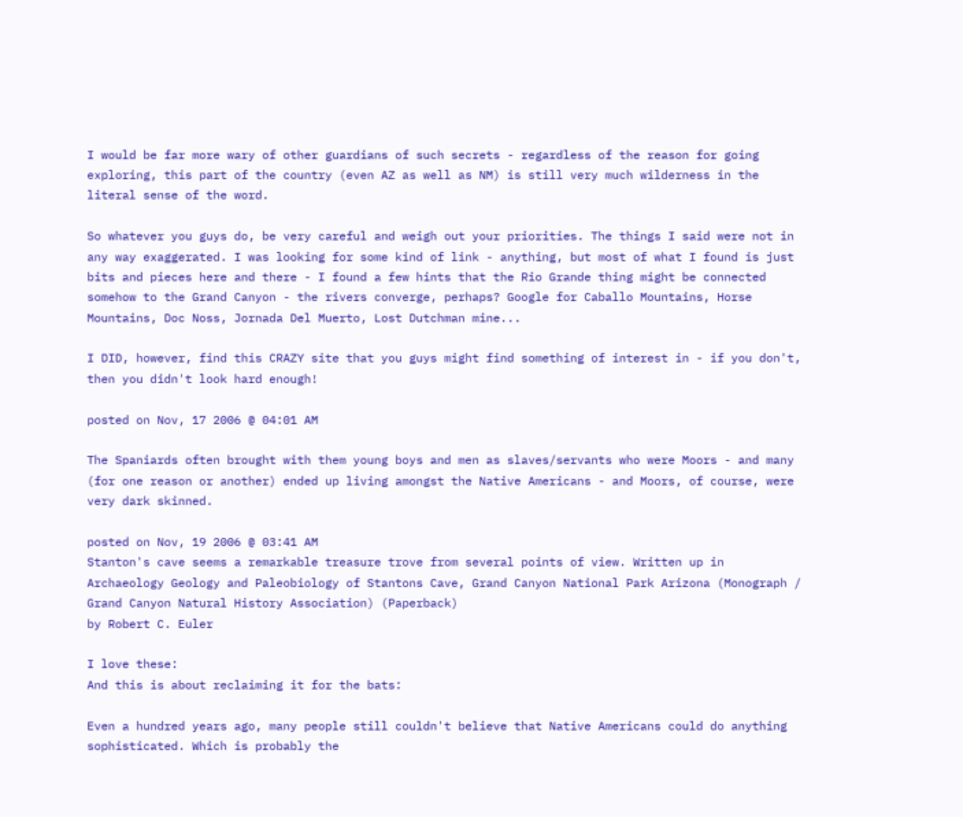I would be far more wary of other guardians of such secrets - regardless of the reason for going exploring, this part of the country (even AZ as well as NM) is still very much wilderness in the literal sense of the word.

So whatever you guys do, be very careful and weigh out your priorities. The things I said were not in any way exaggerated. I was looking for some kind of link - anything, but most of what I found is just bits and pieces here and there - I found a few hints that the Rio Grande thing might be connected somehow to the Grand Canyon - the rivers converge, perhaps? Google for Caballo Mountains, Horse Mountains, Doc Noss, Jornada Del Muerto, Lost Dutchman mine...

I DID, however, find this CRAZY site that you guys might find something of interest in - if you don't, then you didn't look hard enough!

posted on Nov, 17 2006 @ 04:01 AM

The Spaniards often brought with them young boys and men as slaves/servants who were Moors - and many (for one reason or another) ended up living amongst the Native Americans - and Moors, of course, were very dark skinned.

posted on Nov, 19 2006 @ 03:41 AM
Stanton's cave seems a remarkable treasure trove from several points of view. Written up in Archaeology Geology and Paleobiology of Stantons Cave, Grand Canyon National Park Arizona (Monograph / Grand Canyon Natural History Association) (Paperback)
by Robert C. Euler

I love these:
And this is about reclaiming it for the bats:

Even a hundred years ago, many people still couldn't believe that Native Americans could do anything sophisticated. Which is probably the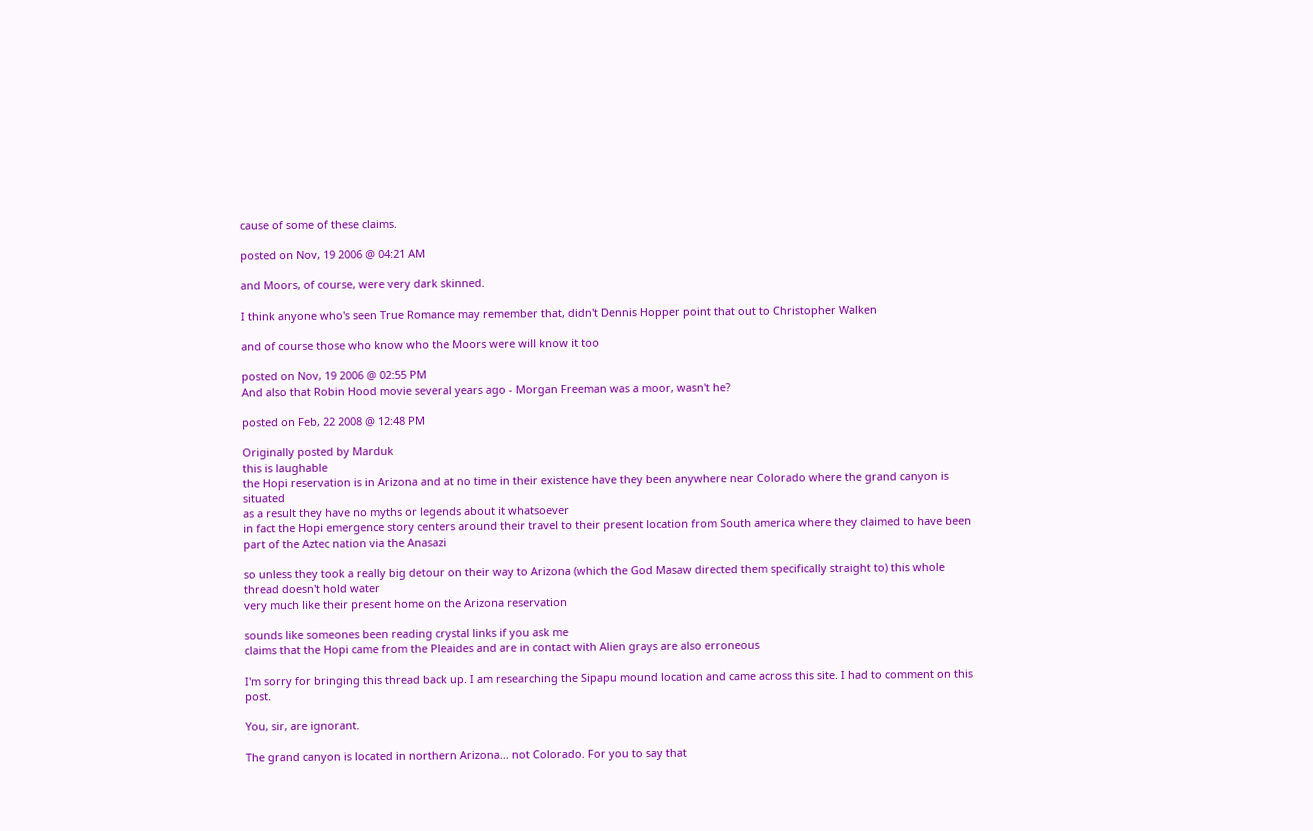cause of some of these claims.

posted on Nov, 19 2006 @ 04:21 AM

and Moors, of course, were very dark skinned.

I think anyone who's seen True Romance may remember that, didn't Dennis Hopper point that out to Christopher Walken

and of course those who know who the Moors were will know it too

posted on Nov, 19 2006 @ 02:55 PM
And also that Robin Hood movie several years ago - Morgan Freeman was a moor, wasn't he?

posted on Feb, 22 2008 @ 12:48 PM

Originally posted by Marduk
this is laughable
the Hopi reservation is in Arizona and at no time in their existence have they been anywhere near Colorado where the grand canyon is situated
as a result they have no myths or legends about it whatsoever
in fact the Hopi emergence story centers around their travel to their present location from South america where they claimed to have been part of the Aztec nation via the Anasazi

so unless they took a really big detour on their way to Arizona (which the God Masaw directed them specifically straight to) this whole thread doesn't hold water
very much like their present home on the Arizona reservation

sounds like someones been reading crystal links if you ask me
claims that the Hopi came from the Pleaides and are in contact with Alien grays are also erroneous

I'm sorry for bringing this thread back up. I am researching the Sipapu mound location and came across this site. I had to comment on this post.

You, sir, are ignorant.

The grand canyon is located in northern Arizona... not Colorado. For you to say that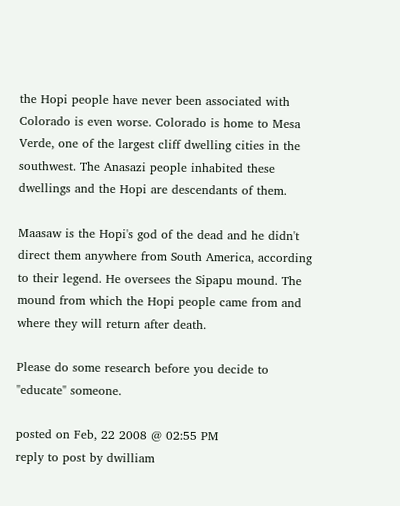the Hopi people have never been associated with Colorado is even worse. Colorado is home to Mesa Verde, one of the largest cliff dwelling cities in the southwest. The Anasazi people inhabited these dwellings and the Hopi are descendants of them.

Maasaw is the Hopi's god of the dead and he didn't direct them anywhere from South America, according to their legend. He oversees the Sipapu mound. The mound from which the Hopi people came from and where they will return after death.

Please do some research before you decide to "educate" someone.

posted on Feb, 22 2008 @ 02:55 PM
reply to post by dwilliam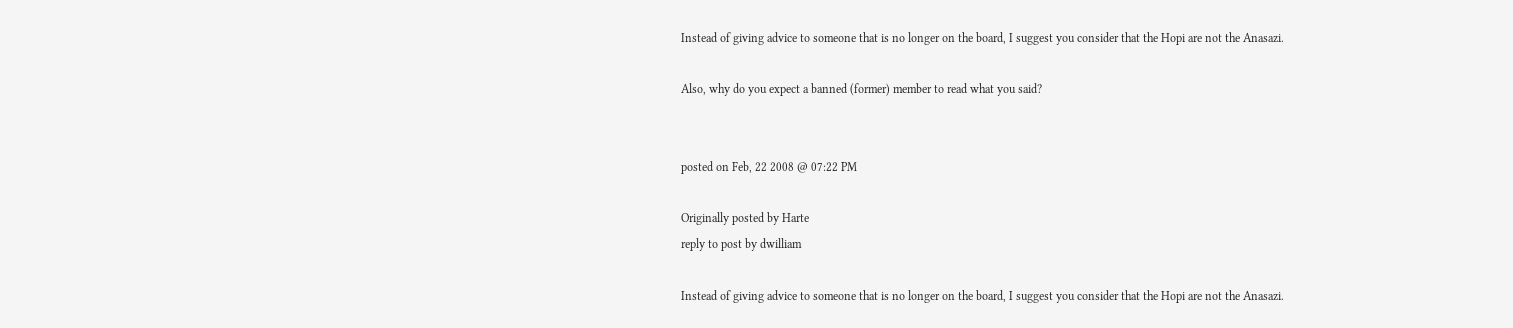Instead of giving advice to someone that is no longer on the board, I suggest you consider that the Hopi are not the Anasazi.

Also, why do you expect a banned (former) member to read what you said?


posted on Feb, 22 2008 @ 07:22 PM

Originally posted by Harte
reply to post by dwilliam

Instead of giving advice to someone that is no longer on the board, I suggest you consider that the Hopi are not the Anasazi.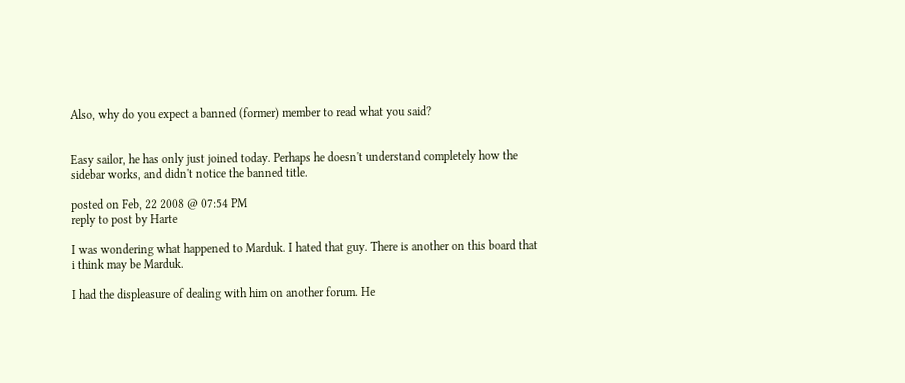Also, why do you expect a banned (former) member to read what you said?


Easy sailor, he has only just joined today. Perhaps he doesn't understand completely how the sidebar works, and didn't notice the banned title.

posted on Feb, 22 2008 @ 07:54 PM
reply to post by Harte

I was wondering what happened to Marduk. I hated that guy. There is another on this board that i think may be Marduk.

I had the displeasure of dealing with him on another forum. He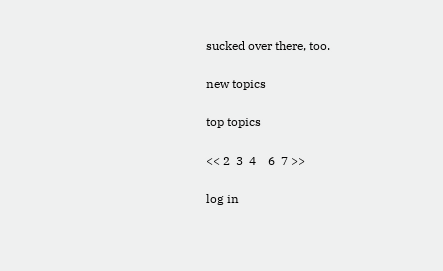sucked over there, too.

new topics

top topics

<< 2  3  4    6  7 >>

log in